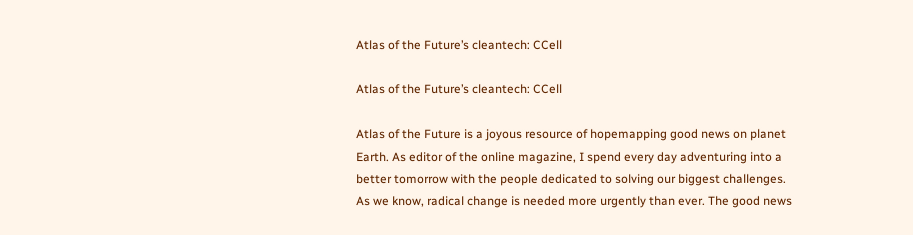Atlas of the Future’s cleantech: CCell

Atlas of the Future’s cleantech: CCell

Atlas of the Future is a joyous resource of hopemapping good news on planet Earth. As editor of the online magazine, I spend every day adventuring into a better tomorrow with the people dedicated to solving our biggest challenges. As we know, radical change is needed more urgently than ever. The good news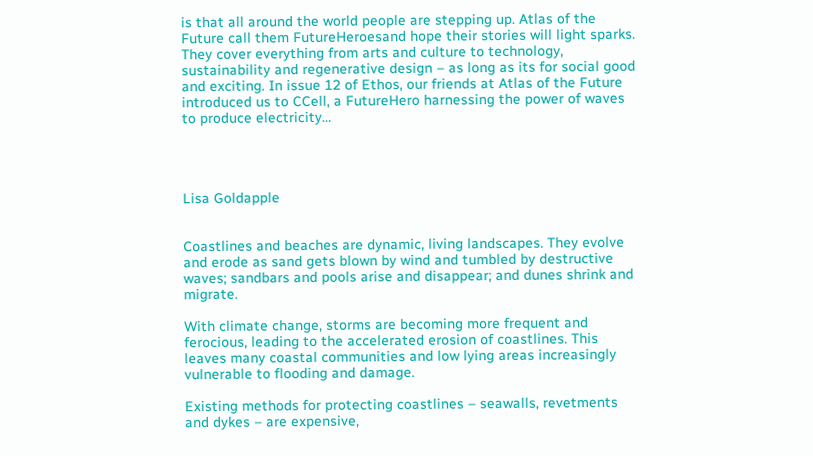is that all around the world people are stepping up. Atlas of the Future call them FutureHeroesand hope their stories will light sparks. They cover everything from arts and culture to technology, sustainability and regenerative design – as long as its for social good and exciting. In issue 12 of Ethos, our friends at Atlas of the Future introduced us to CCell, a FutureHero harnessing the power of waves to produce electricity…




Lisa Goldapple


Coastlines and beaches are dynamic, living landscapes. They evolve and erode as sand gets blown by wind and tumbled by destructive waves; sandbars and pools arise and disappear; and dunes shrink and migrate.

With climate change, storms are becoming more frequent and ferocious, leading to the accelerated erosion of coastlines. This leaves many coastal communities and low lying areas increasingly vulnerable to flooding and damage.

Existing methods for protecting coastlines – seawalls, revetments and dykes – are expensive,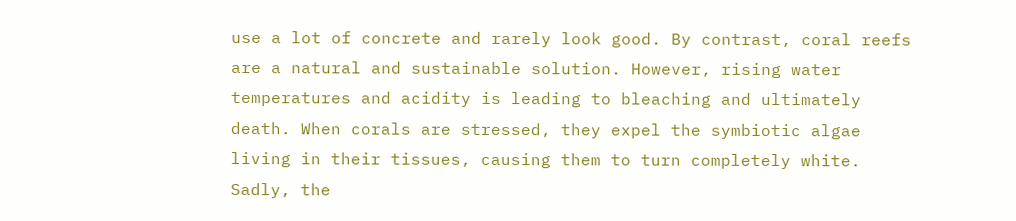use a lot of concrete and rarely look good. By contrast, coral reefs are a natural and sustainable solution. However, rising water temperatures and acidity is leading to bleaching and ultimately death. When corals are stressed, they expel the symbiotic algae living in their tissues, causing them to turn completely white. Sadly, the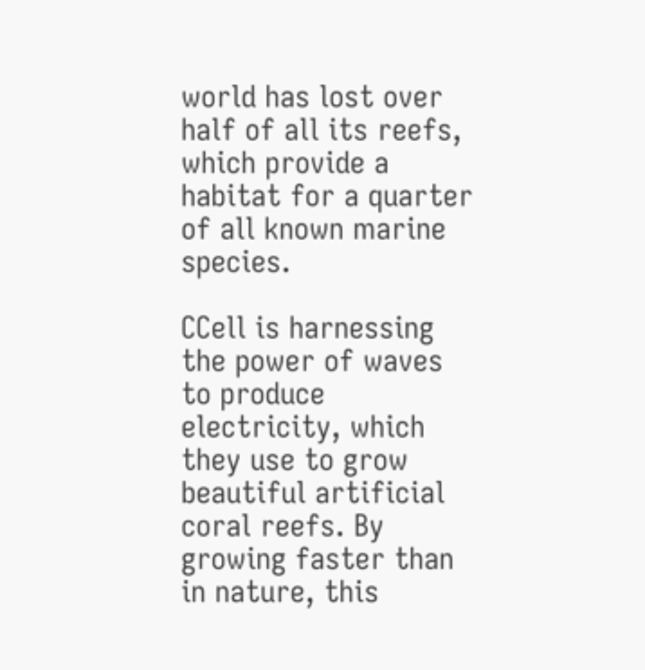world has lost over half of all its reefs, which provide a habitat for a quarter of all known marine species.

CCell is harnessing the power of waves to produce electricity, which they use to grow beautiful artificial coral reefs. By growing faster than in nature, this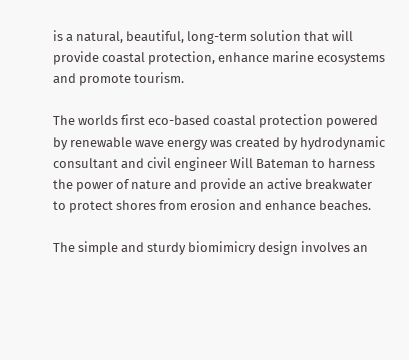is a natural, beautiful, long-term solution that will provide coastal protection, enhance marine ecosystems and promote tourism.

The worlds first eco-based coastal protection powered by renewable wave energy was created by hydrodynamic consultant and civil engineer Will Bateman to harness the power of nature and provide an active breakwater to protect shores from erosion and enhance beaches.

The simple and sturdy biomimicry design involves an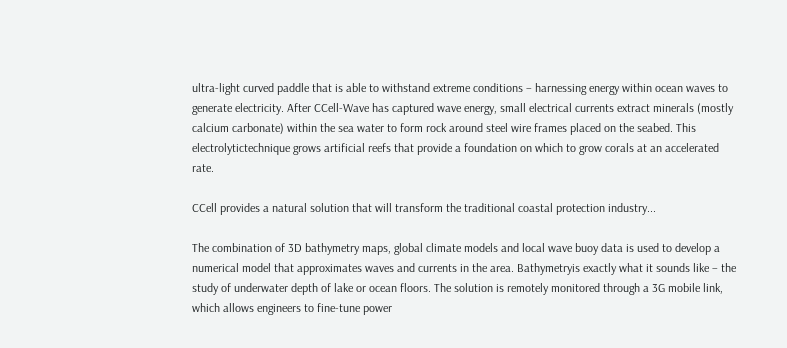ultra-light curved paddle that is able to withstand extreme conditions – harnessing energy within ocean waves to generate electricity. After CCell-Wave has captured wave energy, small electrical currents extract minerals (mostly calcium carbonate) within the sea water to form rock around steel wire frames placed on the seabed. This electrolytictechnique grows artificial reefs that provide a foundation on which to grow corals at an accelerated rate.

CCell provides a natural solution that will transform the traditional coastal protection industry...

The combination of 3D bathymetry maps, global climate models and local wave buoy data is used to develop a numerical model that approximates waves and currents in the area. Bathymetryis exactly what it sounds like – the study of underwater depth of lake or ocean floors. The solution is remotely monitored through a 3G mobile link, which allows engineers to fine-tune power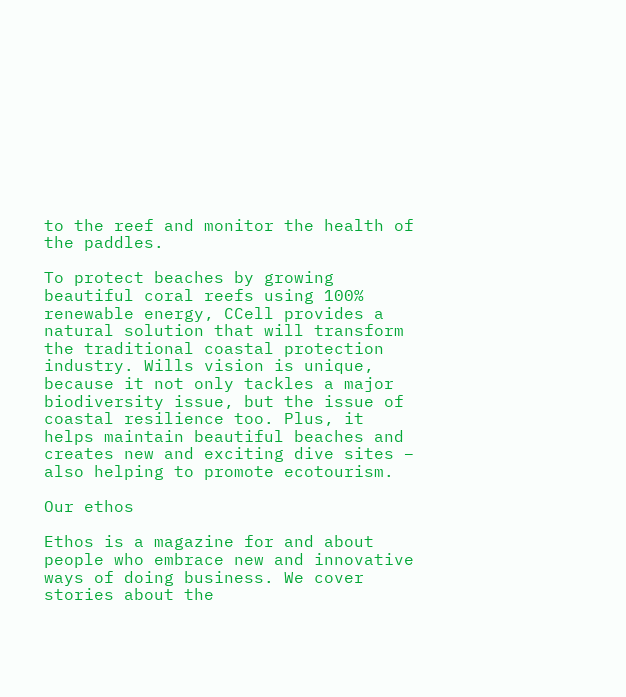to the reef and monitor the health of the paddles.

To protect beaches by growing beautiful coral reefs using 100% renewable energy, CCell provides a natural solution that will transform the traditional coastal protection industry. Wills vision is unique, because it not only tackles a major biodiversity issue, but the issue of coastal resilience too. Plus, it helps maintain beautiful beaches and creates new and exciting dive sites – also helping to promote ecotourism.

Our ethos

Ethos is a magazine for and about people who embrace new and innovative ways of doing business. We cover stories about the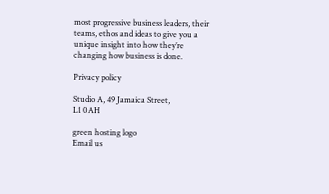most progressive business leaders, their teams, ethos and ideas to give you a unique insight into how they’re changing how business is done.

Privacy policy

Studio A, 49 Jamaica Street,
L1 0AH

green hosting logo
Email us